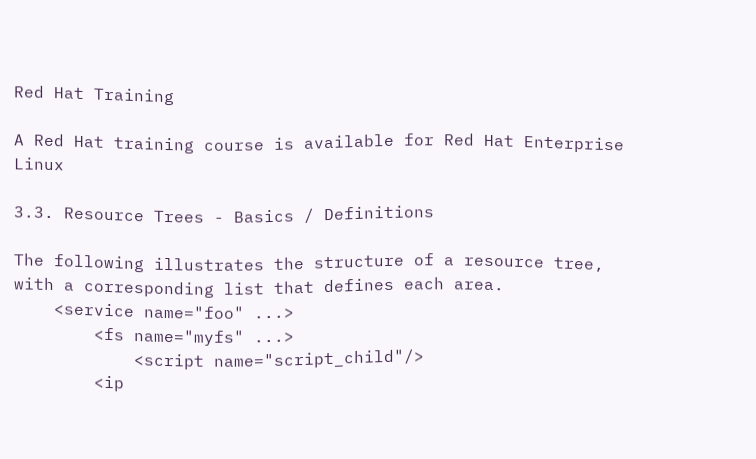Red Hat Training

A Red Hat training course is available for Red Hat Enterprise Linux

3.3. Resource Trees - Basics / Definitions

The following illustrates the structure of a resource tree, with a corresponding list that defines each area.
    <service name="foo" ...>
        <fs name="myfs" ...>
            <script name="script_child"/>
        <ip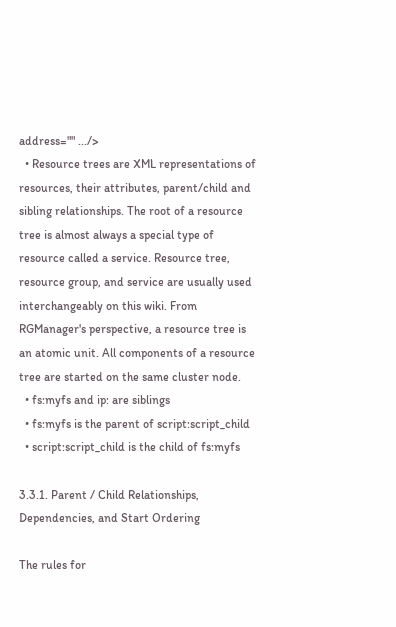address="" .../>
  • Resource trees are XML representations of resources, their attributes, parent/child and sibling relationships. The root of a resource tree is almost always a special type of resource called a service. Resource tree, resource group, and service are usually used interchangeably on this wiki. From RGManager's perspective, a resource tree is an atomic unit. All components of a resource tree are started on the same cluster node.
  • fs:myfs and ip: are siblings
  • fs:myfs is the parent of script:script_child
  • script:script_child is the child of fs:myfs

3.3.1. Parent / Child Relationships, Dependencies, and Start Ordering

The rules for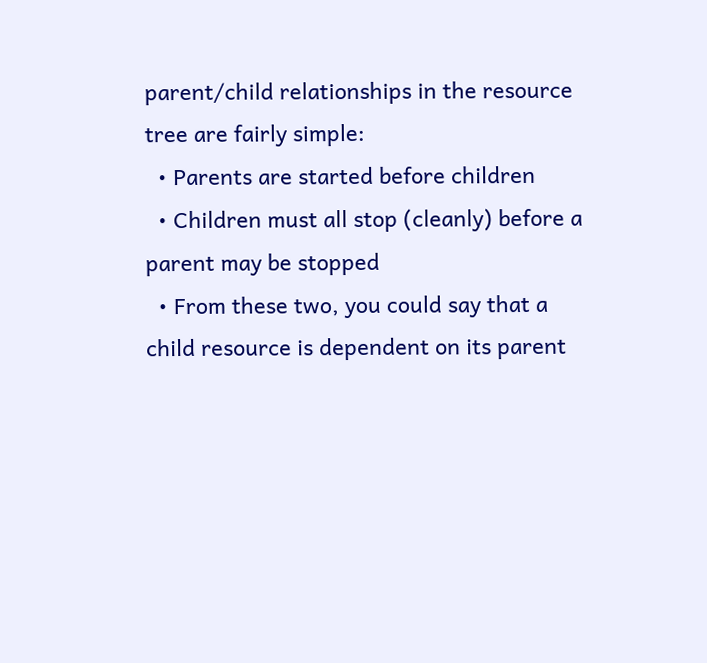parent/child relationships in the resource tree are fairly simple:
  • Parents are started before children
  • Children must all stop (cleanly) before a parent may be stopped
  • From these two, you could say that a child resource is dependent on its parent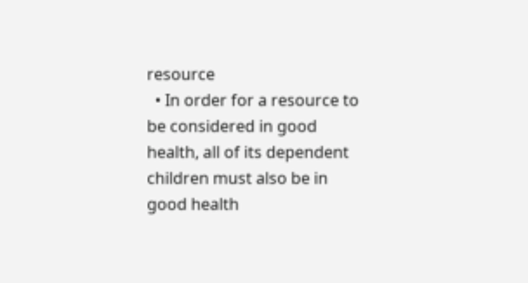resource
  • In order for a resource to be considered in good health, all of its dependent children must also be in good health